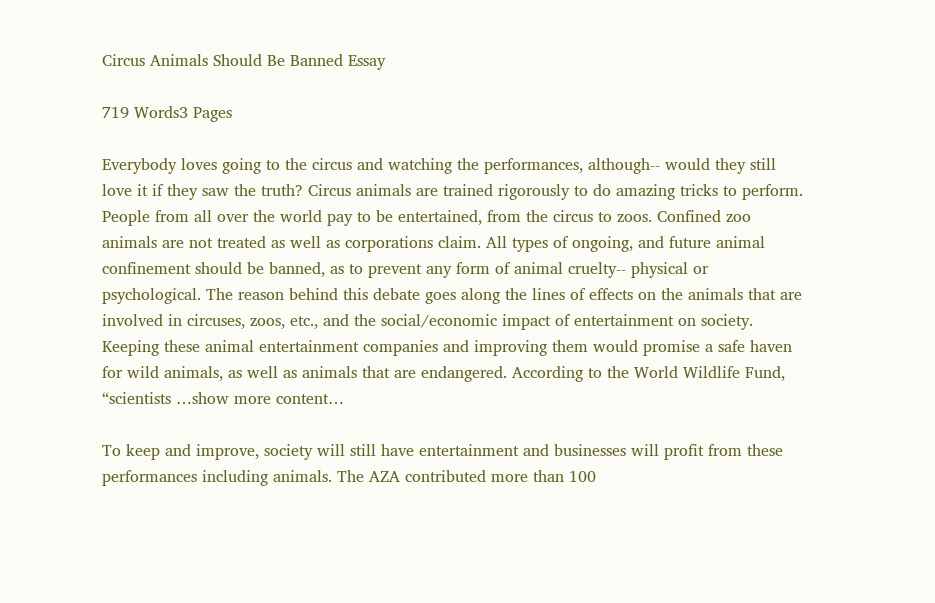Circus Animals Should Be Banned Essay

719 Words3 Pages

Everybody loves going to the circus and watching the performances, although-- would they still love it if they saw the truth? Circus animals are trained rigorously to do amazing tricks to perform. People from all over the world pay to be entertained, from the circus to zoos. Confined zoo animals are not treated as well as corporations claim. All types of ongoing, and future animal confinement should be banned, as to prevent any form of animal cruelty-- physical or psychological. The reason behind this debate goes along the lines of effects on the animals that are involved in circuses, zoos, etc., and the social/economic impact of entertainment on society. Keeping these animal entertainment companies and improving them would promise a safe haven for wild animals, as well as animals that are endangered. According to the World Wildlife Fund, “scientists …show more content…

To keep and improve, society will still have entertainment and businesses will profit from these performances including animals. The AZA contributed more than 100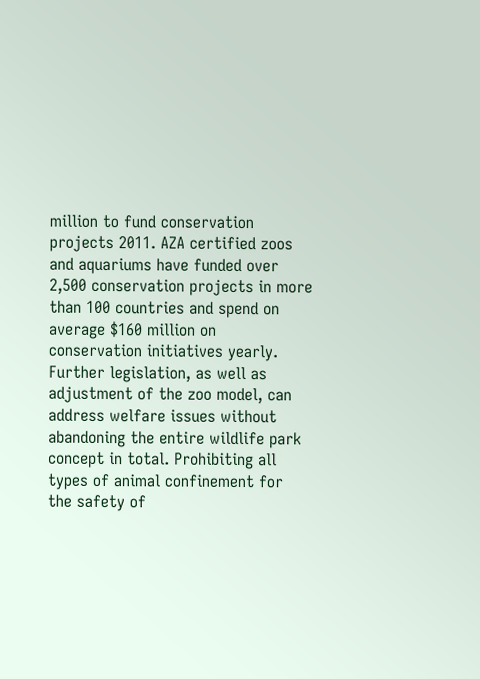million to fund conservation projects 2011. AZA certified zoos and aquariums have funded over 2,500 conservation projects in more than 100 countries and spend on average $160 million on conservation initiatives yearly. Further legislation, as well as adjustment of the zoo model, can address welfare issues without abandoning the entire wildlife park concept in total. Prohibiting all types of animal confinement for the safety of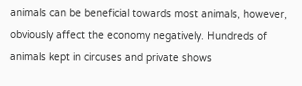animals can be beneficial towards most animals, however, obviously affect the economy negatively. Hundreds of animals kept in circuses and private shows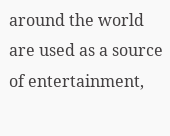around the world are used as a source of entertainment,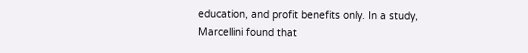education, and profit benefits only. In a study, Marcellini found that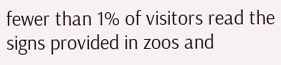fewer than 1% of visitors read the signs provided in zoos and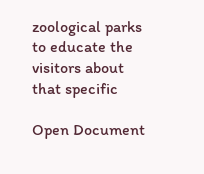zoological parks to educate the visitors about that specific

Open Document